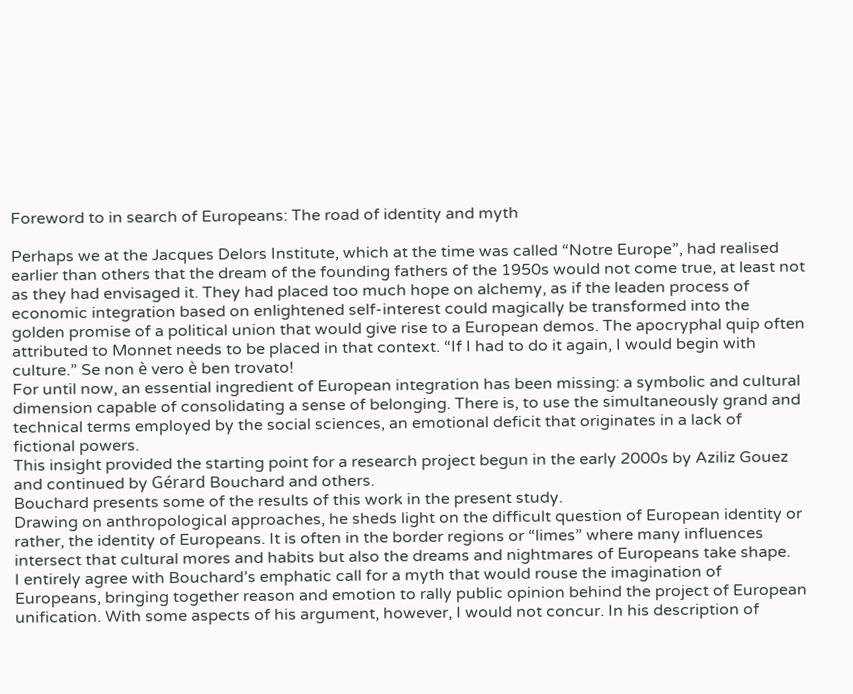Foreword to in search of Europeans: The road of identity and myth

Perhaps we at the Jacques Delors Institute, which at the time was called “Notre Europe”, had realised earlier than others that the dream of the founding fathers of the 1950s would not come true, at least not as they had envisaged it. They had placed too much hope on alchemy, as if the leaden process of economic integration based on enlightened self-interest could magically be transformed into the golden promise of a political union that would give rise to a European demos. The apocryphal quip often attributed to Monnet needs to be placed in that context. “If I had to do it again, I would begin with culture.” Se non è vero è ben trovato!
For until now, an essential ingredient of European integration has been missing: a symbolic and cultural dimension capable of consolidating a sense of belonging. There is, to use the simultaneously grand and technical terms employed by the social sciences, an emotional deficit that originates in a lack of fictional powers.
This insight provided the starting point for a research project begun in the early 2000s by Aziliz Gouez and continued by Gérard Bouchard and others.
Bouchard presents some of the results of this work in the present study.
Drawing on anthropological approaches, he sheds light on the difficult question of European identity or rather, the identity of Europeans. It is often in the border regions or “limes” where many influences intersect that cultural mores and habits but also the dreams and nightmares of Europeans take shape.
I entirely agree with Bouchard’s emphatic call for a myth that would rouse the imagination of Europeans, bringing together reason and emotion to rally public opinion behind the project of European unification. With some aspects of his argument, however, I would not concur. In his description of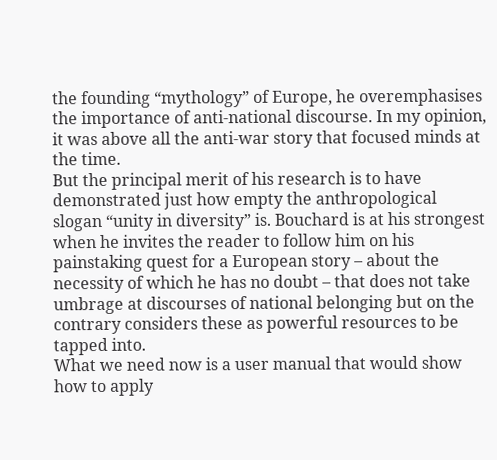the founding “mythology” of Europe, he overemphasises the importance of anti-national discourse. In my opinion, it was above all the anti-war story that focused minds at the time.
But the principal merit of his research is to have demonstrated just how empty the anthropological slogan “unity in diversity” is. Bouchard is at his strongest when he invites the reader to follow him on his painstaking quest for a European story – about the necessity of which he has no doubt – that does not take umbrage at discourses of national belonging but on the contrary considers these as powerful resources to be tapped into.
What we need now is a user manual that would show how to apply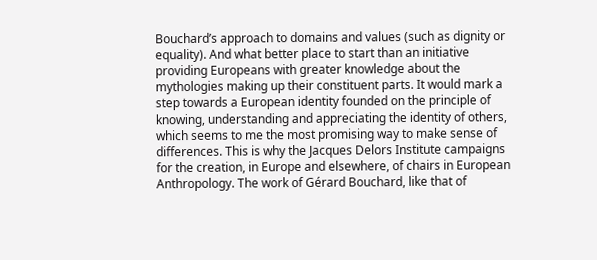Bouchard’s approach to domains and values (such as dignity or equality). And what better place to start than an initiative providing Europeans with greater knowledge about the mythologies making up their constituent parts. It would mark a step towards a European identity founded on the principle of knowing, understanding and appreciating the identity of others, which seems to me the most promising way to make sense of differences. This is why the Jacques Delors Institute campaigns for the creation, in Europe and elsewhere, of chairs in European Anthropology. The work of Gérard Bouchard, like that of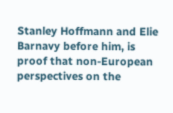Stanley Hoffmann and Elie Barnavy before him, is proof that non-European perspectives on the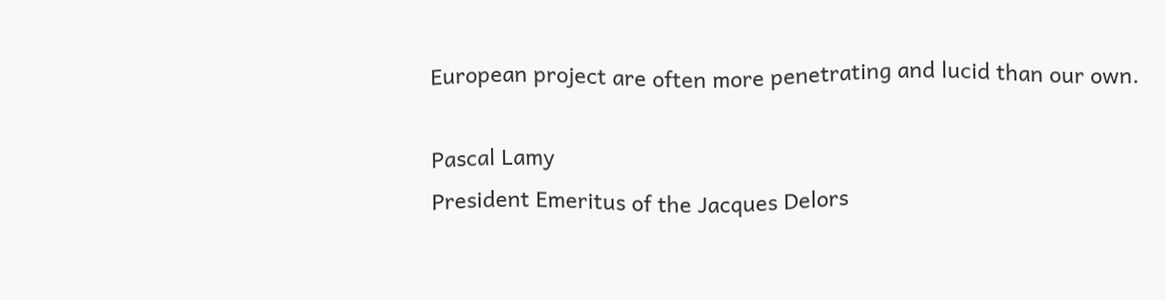European project are often more penetrating and lucid than our own.

Pascal Lamy
President Emeritus of the Jacques Delors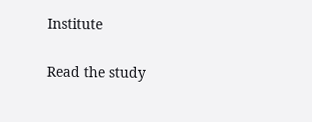Institute

Read the study